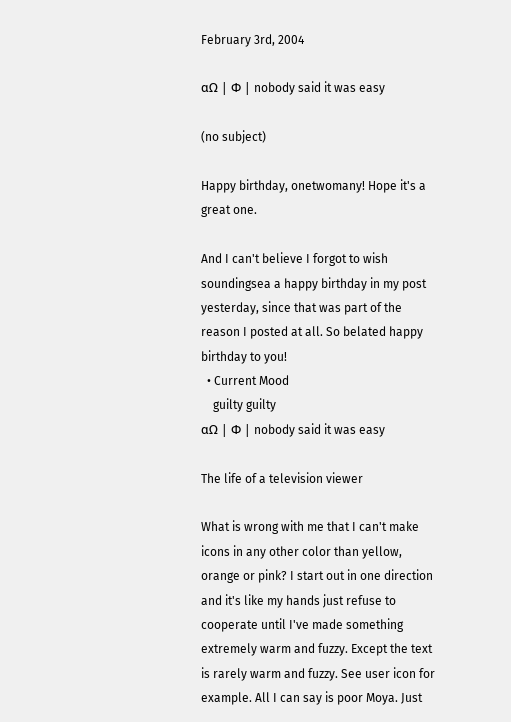February 3rd, 2004

αΩ | Φ | nobody said it was easy

(no subject)

Happy birthday, onetwomany! Hope it's a great one.

And I can't believe I forgot to wish soundingsea a happy birthday in my post yesterday, since that was part of the reason I posted at all. So belated happy birthday to you!
  • Current Mood
    guilty guilty
αΩ | Φ | nobody said it was easy

The life of a television viewer

What is wrong with me that I can't make icons in any other color than yellow, orange or pink? I start out in one direction and it's like my hands just refuse to cooperate until I've made something extremely warm and fuzzy. Except the text is rarely warm and fuzzy. See user icon for example. All I can say is poor Moya. Just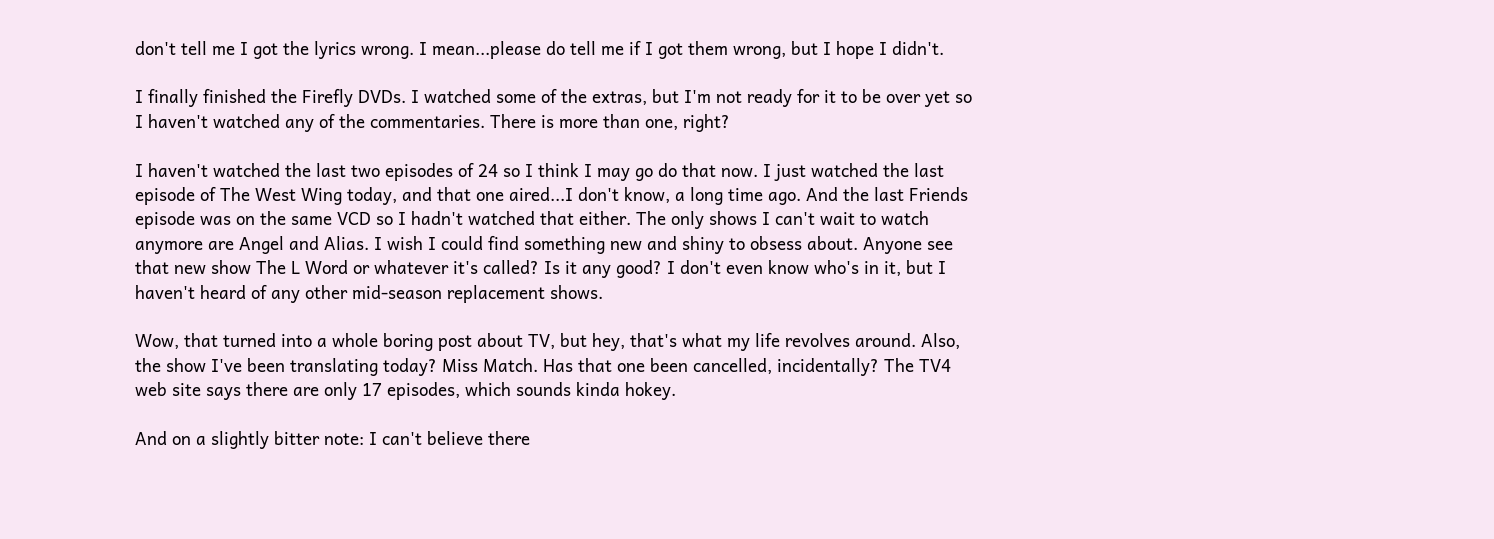don't tell me I got the lyrics wrong. I mean...please do tell me if I got them wrong, but I hope I didn't.

I finally finished the Firefly DVDs. I watched some of the extras, but I'm not ready for it to be over yet so I haven't watched any of the commentaries. There is more than one, right?

I haven't watched the last two episodes of 24 so I think I may go do that now. I just watched the last episode of The West Wing today, and that one aired...I don't know, a long time ago. And the last Friends episode was on the same VCD so I hadn't watched that either. The only shows I can't wait to watch anymore are Angel and Alias. I wish I could find something new and shiny to obsess about. Anyone see that new show The L Word or whatever it's called? Is it any good? I don't even know who's in it, but I haven't heard of any other mid-season replacement shows.

Wow, that turned into a whole boring post about TV, but hey, that's what my life revolves around. Also, the show I've been translating today? Miss Match. Has that one been cancelled, incidentally? The TV4 web site says there are only 17 episodes, which sounds kinda hokey.

And on a slightly bitter note: I can't believe there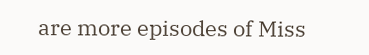are more episodes of Miss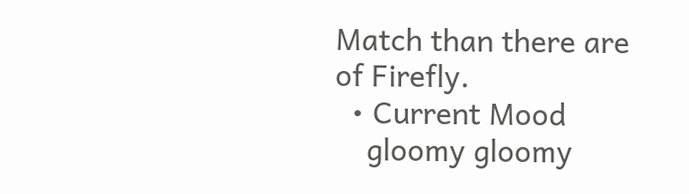Match than there are of Firefly.
  • Current Mood
    gloomy gloomy